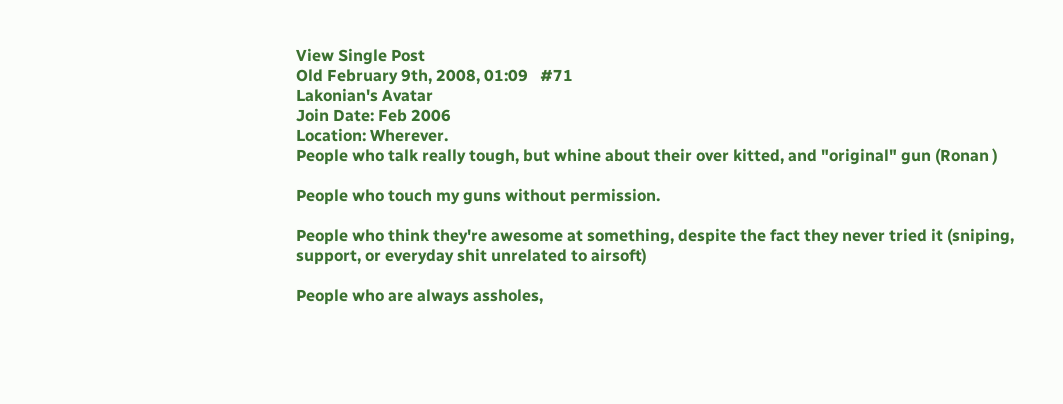View Single Post
Old February 9th, 2008, 01:09   #71
Lakonian's Avatar
Join Date: Feb 2006
Location: Wherever.
People who talk really tough, but whine about their over kitted, and "original" gun (Ronan )

People who touch my guns without permission.

People who think they're awesome at something, despite the fact they never tried it (sniping, support, or everyday shit unrelated to airsoft)

People who are always assholes,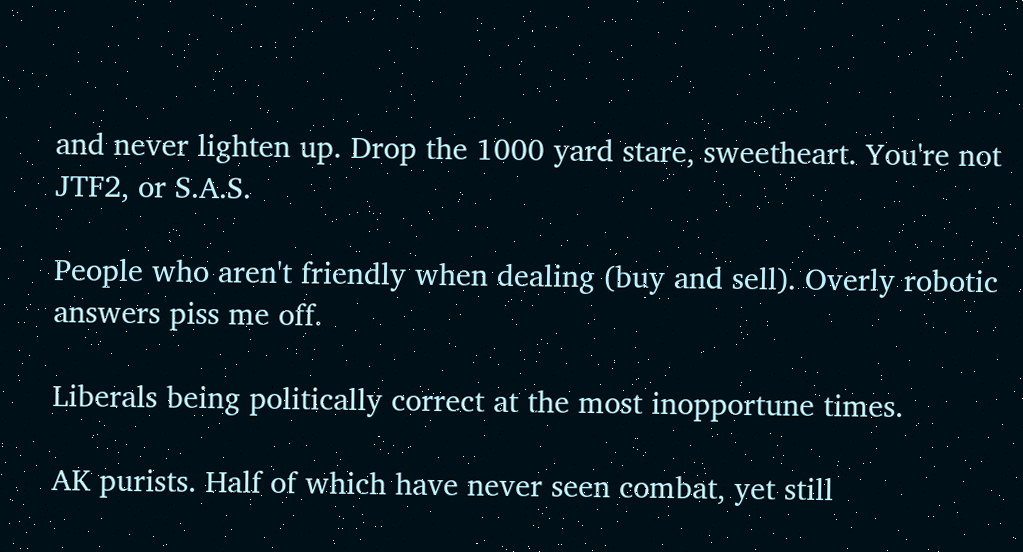and never lighten up. Drop the 1000 yard stare, sweetheart. You're not JTF2, or S.A.S.

People who aren't friendly when dealing (buy and sell). Overly robotic answers piss me off.

Liberals being politically correct at the most inopportune times.

AK purists. Half of which have never seen combat, yet still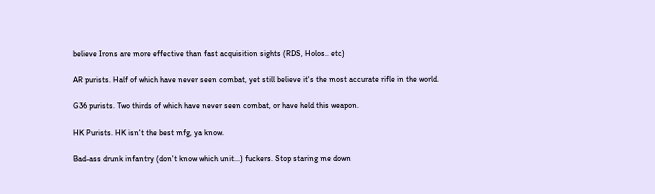believe Irons are more effective than fast acquisition sights (RDS, Holos.. etc)

AR purists. Half of which have never seen combat, yet still believe it's the most accurate rifle in the world.

G36 purists. Two thirds of which have never seen combat, or have held this weapon.

HK Purists. HK isn't the best mfg, ya know.

Bad-ass drunk infantry (don't know which unit...) fuckers. Stop staring me down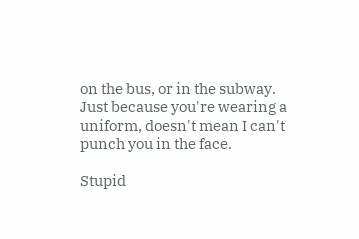on the bus, or in the subway. Just because you're wearing a uniform, doesn't mean I can't punch you in the face.

Stupid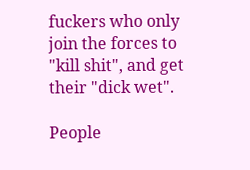fuckers who only join the forces to "kill shit", and get their "dick wet".

People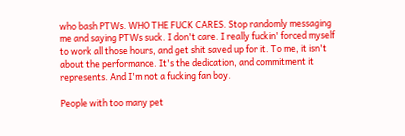who bash PTWs. WHO THE FUCK CARES. Stop randomly messaging me and saying PTWs suck. I don't care. I really fuckin' forced myself to work all those hours, and get shit saved up for it. To me, it isn't about the performance. It's the dedication, and commitment it represents. And I'm not a fucking fan boy.

People with too many pet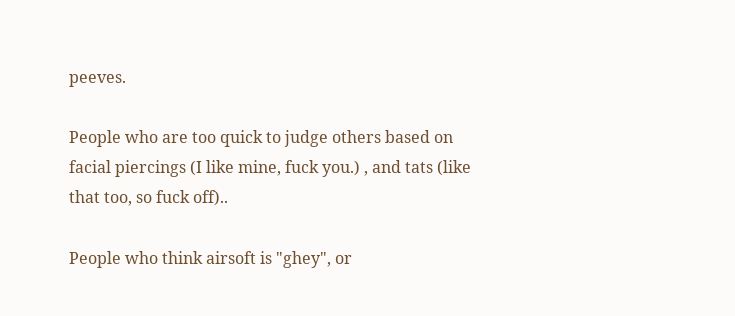peeves.

People who are too quick to judge others based on facial piercings (I like mine, fuck you.) , and tats (like that too, so fuck off)..

People who think airsoft is "ghey", or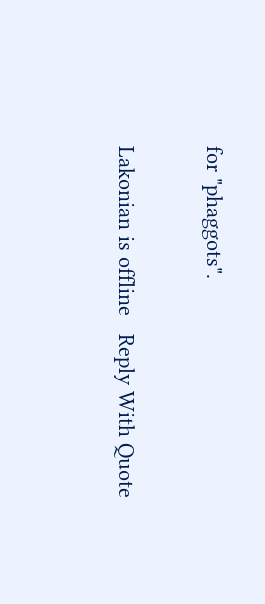for "phaggots".

Lakonian is offline   Reply With Quote